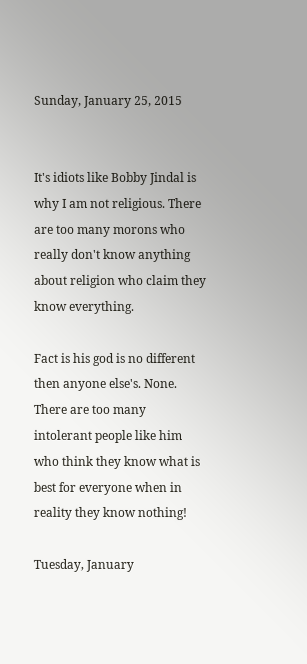Sunday, January 25, 2015


It's idiots like Bobby Jindal is why I am not religious. There are too many morons who really don't know anything about religion who claim they know everything.

Fact is his god is no different then anyone else's. None. There are too many intolerant people like him who think they know what is best for everyone when in reality they know nothing!

Tuesday, January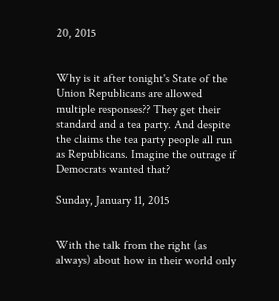20, 2015


Why is it after tonight's State of the Union Republicans are allowed multiple responses?? They get their standard and a tea party. And despite the claims the tea party people all run as Republicans. Imagine the outrage if Democrats wanted that?

Sunday, January 11, 2015


With the talk from the right (as always) about how in their world only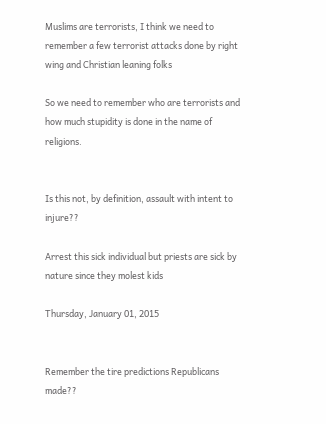Muslims are terrorists, I think we need to remember a few terrorist attacks done by right wing and Christian leaning folks

So we need to remember who are terrorists and how much stupidity is done in the name of religions.


Is this not, by definition, assault with intent to injure??

Arrest this sick individual but priests are sick by nature since they molest kids

Thursday, January 01, 2015


Remember the tire predictions Republicans made??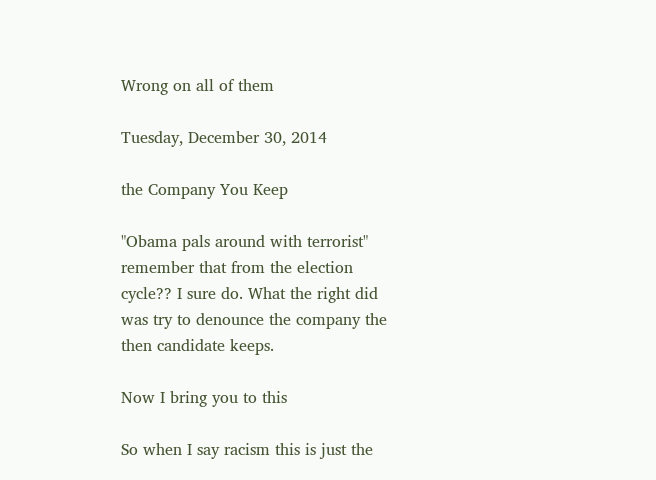Wrong on all of them

Tuesday, December 30, 2014

the Company You Keep

"Obama pals around with terrorist" remember that from the election cycle?? I sure do. What the right did was try to denounce the company the then candidate keeps.

Now I bring you to this

So when I say racism this is just the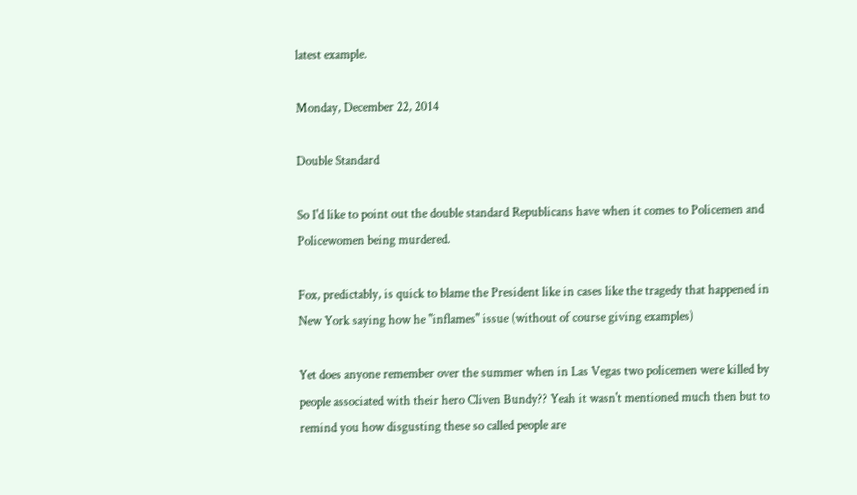latest example.

Monday, December 22, 2014

Double Standard

So I'd like to point out the double standard Republicans have when it comes to Policemen and Policewomen being murdered.

Fox, predictably, is quick to blame the President like in cases like the tragedy that happened in New York saying how he "inflames" issue (without of course giving examples)

Yet does anyone remember over the summer when in Las Vegas two policemen were killed by people associated with their hero Cliven Bundy?? Yeah it wasn't mentioned much then but to remind you how disgusting these so called people are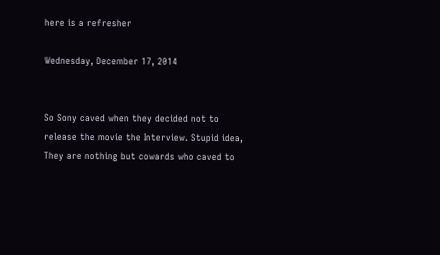here is a refresher

Wednesday, December 17, 2014


So Sony caved when they decided not to release the movie the Interview. Stupid idea, They are nothing but cowards who caved to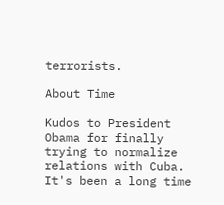terrorists.

About Time

Kudos to President Obama for finally trying to normalize relations with Cuba. It's been a long time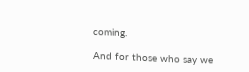coming.

And for those who say we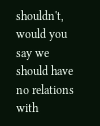shouldn't, would you say we should have no relations with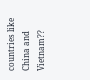countries like China and Vietnam??